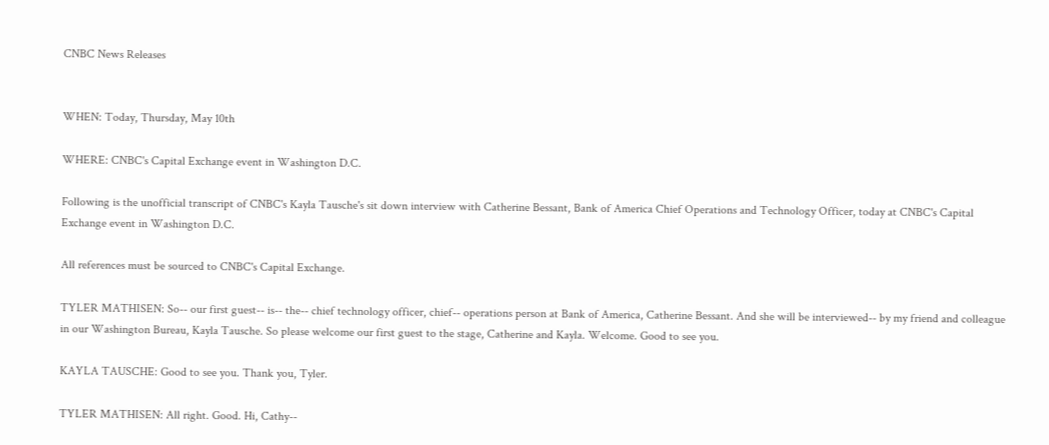CNBC News Releases


WHEN: Today, Thursday, May 10th

WHERE: CNBC's Capital Exchange event in Washington D.C.

Following is the unofficial transcript of CNBC's Kayla Tausche's sit down interview with Catherine Bessant, Bank of America Chief Operations and Technology Officer, today at CNBC's Capital Exchange event in Washington D.C.

All references must be sourced to CNBC's Capital Exchange.

TYLER MATHISEN: So-- our first guest-- is-- the-- chief technology officer, chief-- operations person at Bank of America, Catherine Bessant. And she will be interviewed-- by my friend and colleague in our Washington Bureau, Kayla Tausche. So please welcome our first guest to the stage, Catherine and Kayla. Welcome. Good to see you.

KAYLA TAUSCHE: Good to see you. Thank you, Tyler.

TYLER MATHISEN: All right. Good. Hi, Cathy--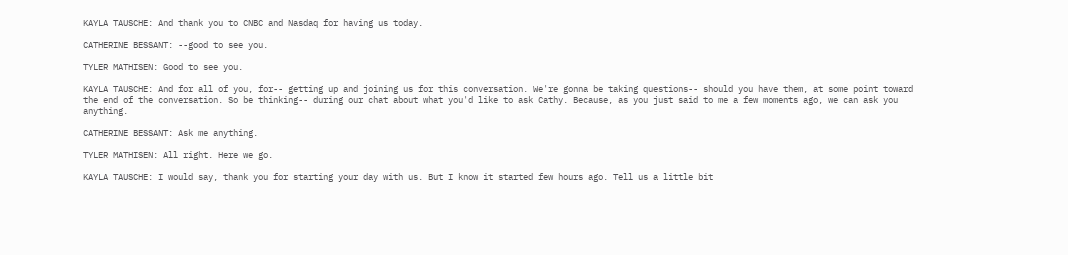KAYLA TAUSCHE: And thank you to CNBC and Nasdaq for having us today.

CATHERINE BESSANT: --good to see you.

TYLER MATHISEN: Good to see you.

KAYLA TAUSCHE: And for all of you, for-- getting up and joining us for this conversation. We're gonna be taking questions-- should you have them, at some point toward the end of the conversation. So be thinking-- during our chat about what you'd like to ask Cathy. Because, as you just said to me a few moments ago, we can ask you anything.

CATHERINE BESSANT: Ask me anything.

TYLER MATHISEN: All right. Here we go.

KAYLA TAUSCHE: I would say, thank you for starting your day with us. But I know it started few hours ago. Tell us a little bit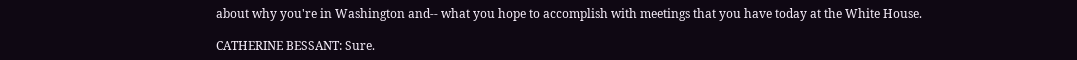about why you're in Washington and-- what you hope to accomplish with meetings that you have today at the White House.

CATHERINE BESSANT: Sure.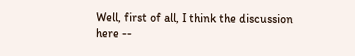Well, first of all, I think the discussion here --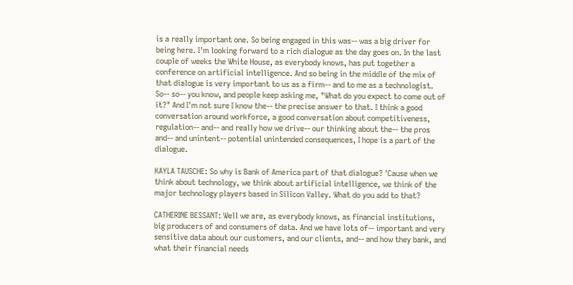is a really important one. So being engaged in this was-- was a big driver for being here. I'm looking forward to a rich dialogue as the day goes on. In the last couple of weeks the White House, as everybody knows, has put together a conference on artificial intelligence. And so being in the middle of the mix of that dialogue is very important to us as a firm-- and to me as a technologist. So-- so-- you know, and people keep asking me, "What do you expect to come out of it?" And I'm not sure I know the-- the precise answer to that. I think a good conversation around workforce, a good conversation about competitiveness, regulation-- and-- and really how we drive-- our thinking about the-- the pros and-- and unintent-- potential unintended consequences, I hope is a part of the dialogue.

KAYLA TAUSCHE: So why is Bank of America part of that dialogue? 'Cause when we think about technology, we think about artificial intelligence, we think of the major technology players based in Silicon Valley. What do you add to that?

CATHERINE BESSANT: Well we are, as everybody knows, as financial institutions, big producers of and consumers of data. And we have lots of-- important and very sensitive data about our customers, and our clients, and-- and how they bank, and what their financial needs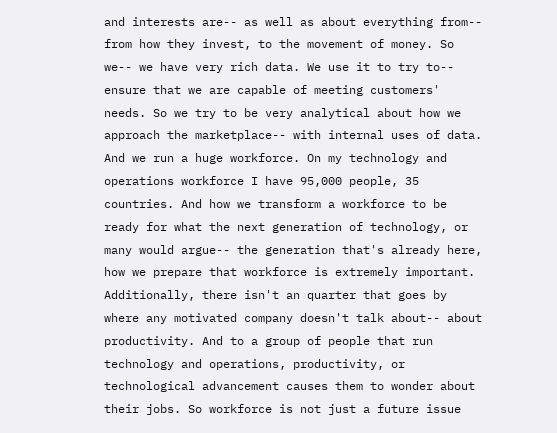and interests are-- as well as about everything from-- from how they invest, to the movement of money. So we-- we have very rich data. We use it to try to-- ensure that we are capable of meeting customers' needs. So we try to be very analytical about how we approach the marketplace-- with internal uses of data. And we run a huge workforce. On my technology and operations workforce I have 95,000 people, 35 countries. And how we transform a workforce to be ready for what the next generation of technology, or many would argue-- the generation that's already here, how we prepare that workforce is extremely important. Additionally, there isn't an quarter that goes by where any motivated company doesn't talk about-- about productivity. And to a group of people that run technology and operations, productivity, or technological advancement causes them to wonder about their jobs. So workforce is not just a future issue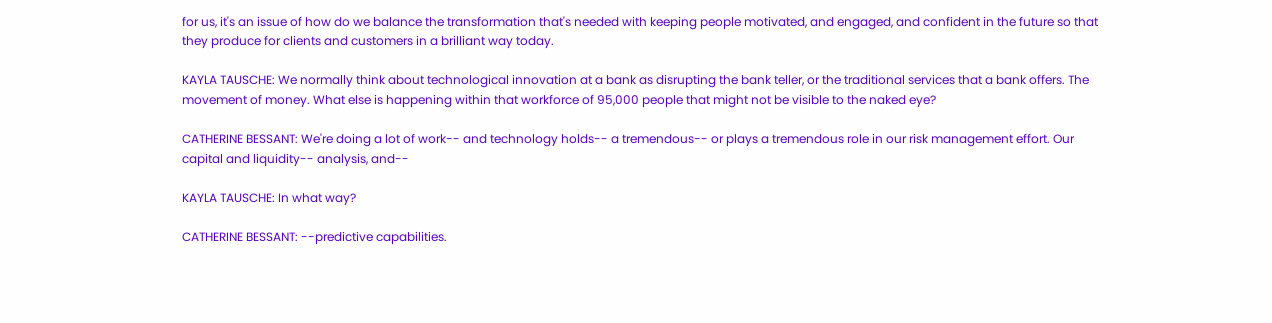for us, it's an issue of how do we balance the transformation that's needed with keeping people motivated, and engaged, and confident in the future so that they produce for clients and customers in a brilliant way today.

KAYLA TAUSCHE: We normally think about technological innovation at a bank as disrupting the bank teller, or the traditional services that a bank offers. The movement of money. What else is happening within that workforce of 95,000 people that might not be visible to the naked eye?

CATHERINE BESSANT: We're doing a lot of work-- and technology holds-- a tremendous-- or plays a tremendous role in our risk management effort. Our capital and liquidity-- analysis, and--

KAYLA TAUSCHE: In what way?

CATHERINE BESSANT: --predictive capabilities.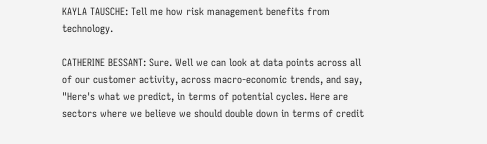KAYLA TAUSCHE: Tell me how risk management benefits from technology.

CATHERINE BESSANT: Sure. Well we can look at data points across all of our customer activity, across macro-economic trends, and say, "Here's what we predict, in terms of potential cycles. Here are sectors where we believe we should double down in terms of credit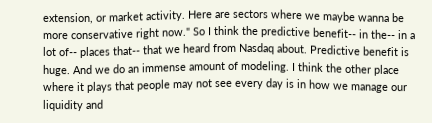extension, or market activity. Here are sectors where we maybe wanna be more conservative right now." So I think the predictive benefit-- in the-- in a lot of-- places that-- that we heard from Nasdaq about. Predictive benefit is huge. And we do an immense amount of modeling. I think the other place where it plays that people may not see every day is in how we manage our liquidity and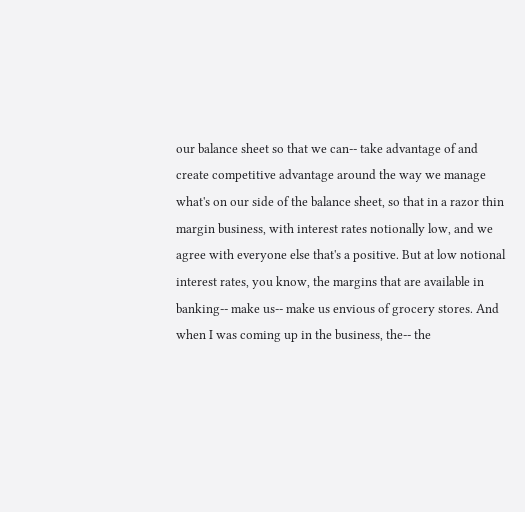our balance sheet so that we can-- take advantage of and create competitive advantage around the way we manage what's on our side of the balance sheet, so that in a razor thin margin business, with interest rates notionally low, and we agree with everyone else that's a positive. But at low notional interest rates, you know, the margins that are available in banking-- make us-- make us envious of grocery stores. And when I was coming up in the business, the-- the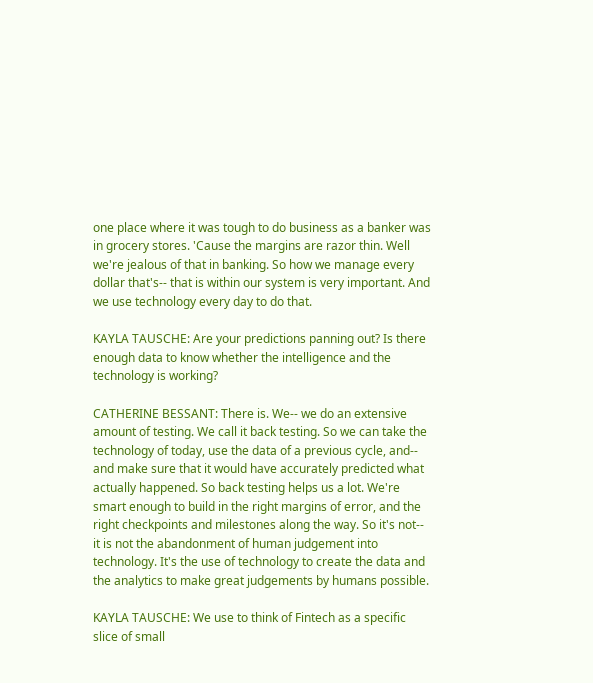one place where it was tough to do business as a banker was in grocery stores. 'Cause the margins are razor thin. Well we're jealous of that in banking. So how we manage every dollar that's-- that is within our system is very important. And we use technology every day to do that.

KAYLA TAUSCHE: Are your predictions panning out? Is there enough data to know whether the intelligence and the technology is working?

CATHERINE BESSANT: There is. We-- we do an extensive amount of testing. We call it back testing. So we can take the technology of today, use the data of a previous cycle, and-- and make sure that it would have accurately predicted what actually happened. So back testing helps us a lot. We're smart enough to build in the right margins of error, and the right checkpoints and milestones along the way. So it's not-- it is not the abandonment of human judgement into technology. It's the use of technology to create the data and the analytics to make great judgements by humans possible.

KAYLA TAUSCHE: We use to think of Fintech as a specific slice of small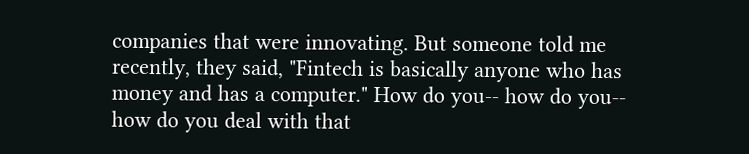companies that were innovating. But someone told me recently, they said, "Fintech is basically anyone who has money and has a computer." How do you-- how do you-- how do you deal with that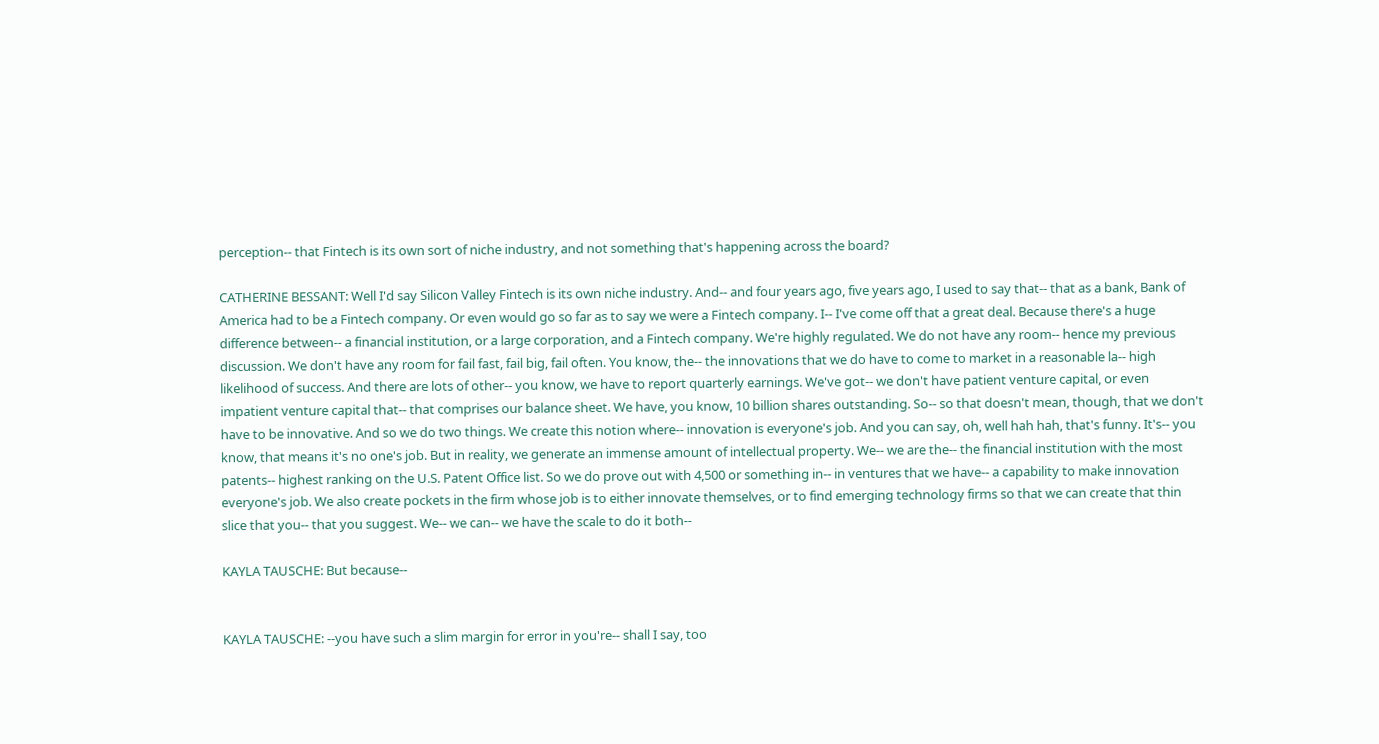perception-- that Fintech is its own sort of niche industry, and not something that's happening across the board?

CATHERINE BESSANT: Well I'd say Silicon Valley Fintech is its own niche industry. And-- and four years ago, five years ago, I used to say that-- that as a bank, Bank of America had to be a Fintech company. Or even would go so far as to say we were a Fintech company. I-- I've come off that a great deal. Because there's a huge difference between-- a financial institution, or a large corporation, and a Fintech company. We're highly regulated. We do not have any room-- hence my previous discussion. We don't have any room for fail fast, fail big, fail often. You know, the-- the innovations that we do have to come to market in a reasonable la-- high likelihood of success. And there are lots of other-- you know, we have to report quarterly earnings. We've got-- we don't have patient venture capital, or even impatient venture capital that-- that comprises our balance sheet. We have, you know, 10 billion shares outstanding. So-- so that doesn't mean, though, that we don't have to be innovative. And so we do two things. We create this notion where-- innovation is everyone's job. And you can say, oh, well hah hah, that's funny. It's-- you know, that means it's no one's job. But in reality, we generate an immense amount of intellectual property. We-- we are the-- the financial institution with the most patents-- highest ranking on the U.S. Patent Office list. So we do prove out with 4,500 or something in-- in ventures that we have-- a capability to make innovation everyone's job. We also create pockets in the firm whose job is to either innovate themselves, or to find emerging technology firms so that we can create that thin slice that you-- that you suggest. We-- we can-- we have the scale to do it both--

KAYLA TAUSCHE: But because--


KAYLA TAUSCHE: --you have such a slim margin for error in you're-- shall I say, too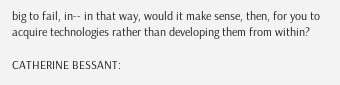big to fail, in-- in that way, would it make sense, then, for you to acquire technologies rather than developing them from within?

CATHERINE BESSANT: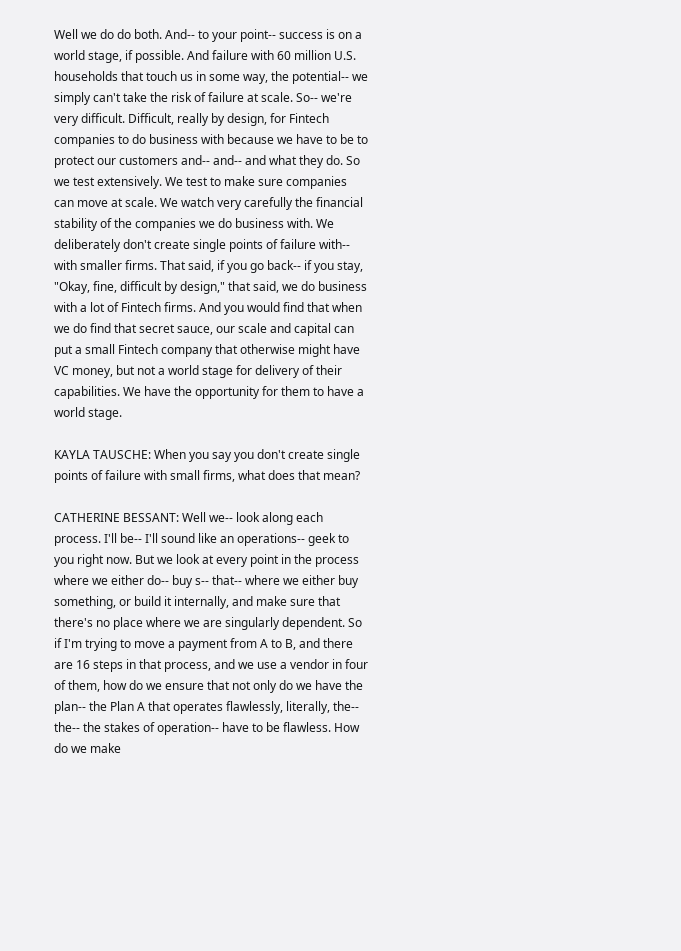Well we do do both. And-- to your point-- success is on a world stage, if possible. And failure with 60 million U.S. households that touch us in some way, the potential-- we simply can't take the risk of failure at scale. So-- we're very difficult. Difficult, really by design, for Fintech companies to do business with because we have to be to protect our customers and-- and-- and what they do. So we test extensively. We test to make sure companies can move at scale. We watch very carefully the financial stability of the companies we do business with. We deliberately don't create single points of failure with-- with smaller firms. That said, if you go back-- if you stay, "Okay, fine, difficult by design," that said, we do business with a lot of Fintech firms. And you would find that when we do find that secret sauce, our scale and capital can put a small Fintech company that otherwise might have VC money, but not a world stage for delivery of their capabilities. We have the opportunity for them to have a world stage.

KAYLA TAUSCHE: When you say you don't create single points of failure with small firms, what does that mean?

CATHERINE BESSANT: Well we-- look along each process. I'll be-- I'll sound like an operations-- geek to you right now. But we look at every point in the process where we either do-- buy s-- that-- where we either buy something, or build it internally, and make sure that there's no place where we are singularly dependent. So if I'm trying to move a payment from A to B, and there are 16 steps in that process, and we use a vendor in four of them, how do we ensure that not only do we have the plan-- the Plan A that operates flawlessly, literally, the-- the-- the stakes of operation-- have to be flawless. How do we make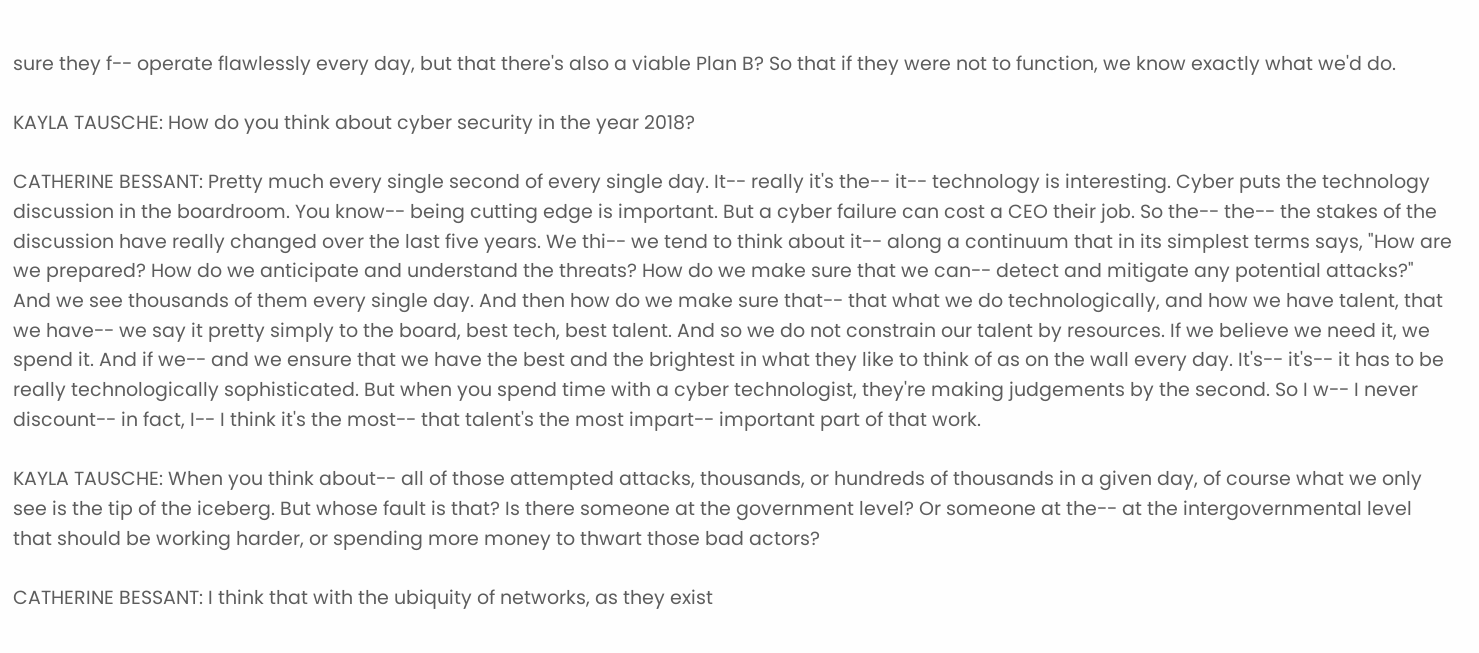sure they f-- operate flawlessly every day, but that there's also a viable Plan B? So that if they were not to function, we know exactly what we'd do.

KAYLA TAUSCHE: How do you think about cyber security in the year 2018?

CATHERINE BESSANT: Pretty much every single second of every single day. It-- really it's the-- it-- technology is interesting. Cyber puts the technology discussion in the boardroom. You know-- being cutting edge is important. But a cyber failure can cost a CEO their job. So the-- the-- the stakes of the discussion have really changed over the last five years. We thi-- we tend to think about it-- along a continuum that in its simplest terms says, "How are we prepared? How do we anticipate and understand the threats? How do we make sure that we can-- detect and mitigate any potential attacks?" And we see thousands of them every single day. And then how do we make sure that-- that what we do technologically, and how we have talent, that we have-- we say it pretty simply to the board, best tech, best talent. And so we do not constrain our talent by resources. If we believe we need it, we spend it. And if we-- and we ensure that we have the best and the brightest in what they like to think of as on the wall every day. It's-- it's-- it has to be really technologically sophisticated. But when you spend time with a cyber technologist, they're making judgements by the second. So I w-- I never discount-- in fact, I-- I think it's the most-- that talent's the most impart-- important part of that work.

KAYLA TAUSCHE: When you think about-- all of those attempted attacks, thousands, or hundreds of thousands in a given day, of course what we only see is the tip of the iceberg. But whose fault is that? Is there someone at the government level? Or someone at the-- at the intergovernmental level that should be working harder, or spending more money to thwart those bad actors?

CATHERINE BESSANT: I think that with the ubiquity of networks, as they exist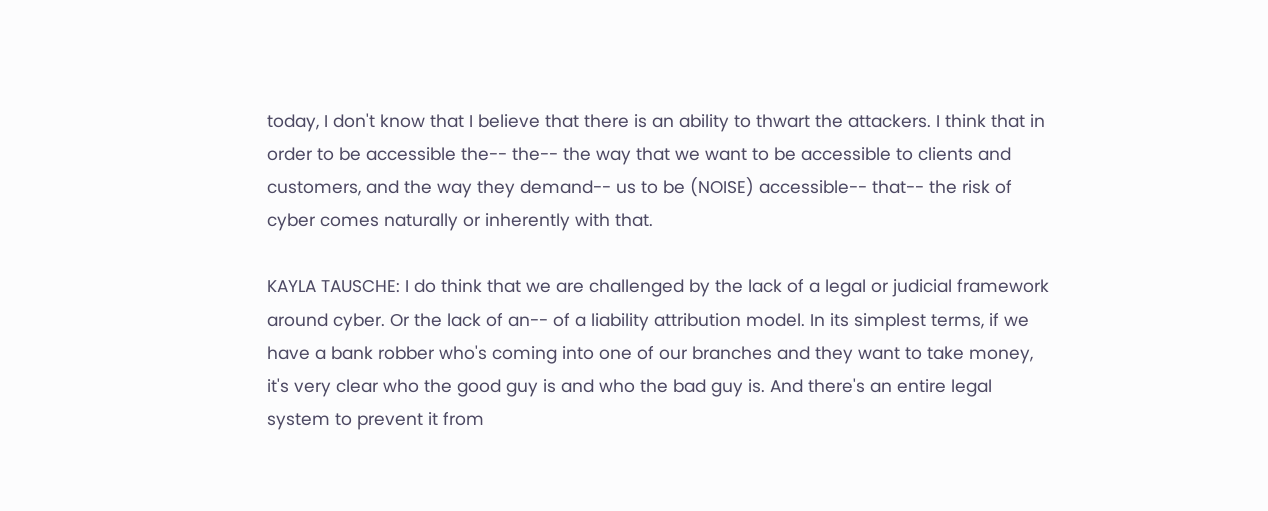today, I don't know that I believe that there is an ability to thwart the attackers. I think that in order to be accessible the-- the-- the way that we want to be accessible to clients and customers, and the way they demand-- us to be (NOISE) accessible-- that-- the risk of cyber comes naturally or inherently with that.

KAYLA TAUSCHE: I do think that we are challenged by the lack of a legal or judicial framework around cyber. Or the lack of an-- of a liability attribution model. In its simplest terms, if we have a bank robber who's coming into one of our branches and they want to take money, it's very clear who the good guy is and who the bad guy is. And there's an entire legal system to prevent it from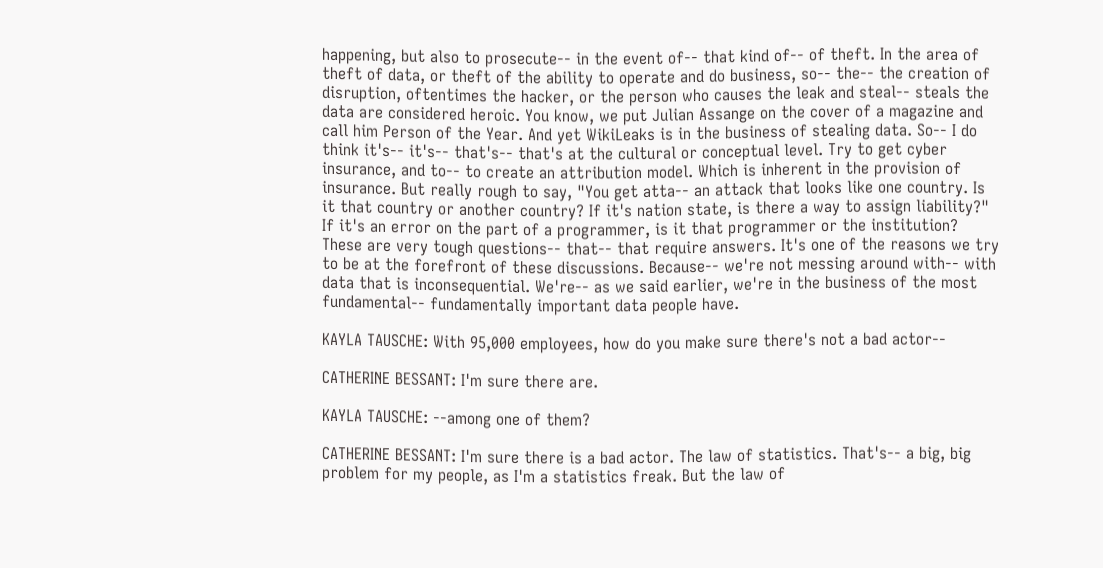happening, but also to prosecute-- in the event of-- that kind of-- of theft. In the area of theft of data, or theft of the ability to operate and do business, so-- the-- the creation of disruption, oftentimes the hacker, or the person who causes the leak and steal-- steals the data are considered heroic. You know, we put Julian Assange on the cover of a magazine and call him Person of the Year. And yet WikiLeaks is in the business of stealing data. So-- I do think it's-- it's-- that's-- that's at the cultural or conceptual level. Try to get cyber insurance, and to-- to create an attribution model. Which is inherent in the provision of insurance. But really rough to say, "You get atta-- an attack that looks like one country. Is it that country or another country? If it's nation state, is there a way to assign liability?" If it's an error on the part of a programmer, is it that programmer or the institution? These are very tough questions-- that-- that require answers. It's one of the reasons we try to be at the forefront of these discussions. Because-- we're not messing around with-- with data that is inconsequential. We're-- as we said earlier, we're in the business of the most fundamental-- fundamentally important data people have.

KAYLA TAUSCHE: With 95,000 employees, how do you make sure there's not a bad actor--

CATHERINE BESSANT: I'm sure there are.

KAYLA TAUSCHE: --among one of them?

CATHERINE BESSANT: I'm sure there is a bad actor. The law of statistics. That's-- a big, big problem for my people, as I'm a statistics freak. But the law of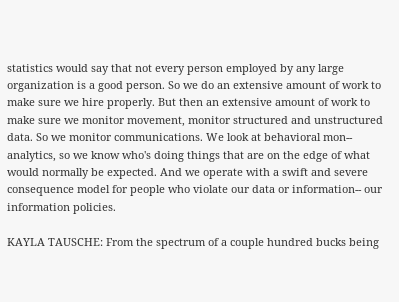statistics would say that not every person employed by any large organization is a good person. So we do an extensive amount of work to make sure we hire properly. But then an extensive amount of work to make sure we monitor movement, monitor structured and unstructured data. So we monitor communications. We look at behavioral mon-- analytics, so we know who's doing things that are on the edge of what would normally be expected. And we operate with a swift and severe consequence model for people who violate our data or information-- our information policies.

KAYLA TAUSCHE: From the spectrum of a couple hundred bucks being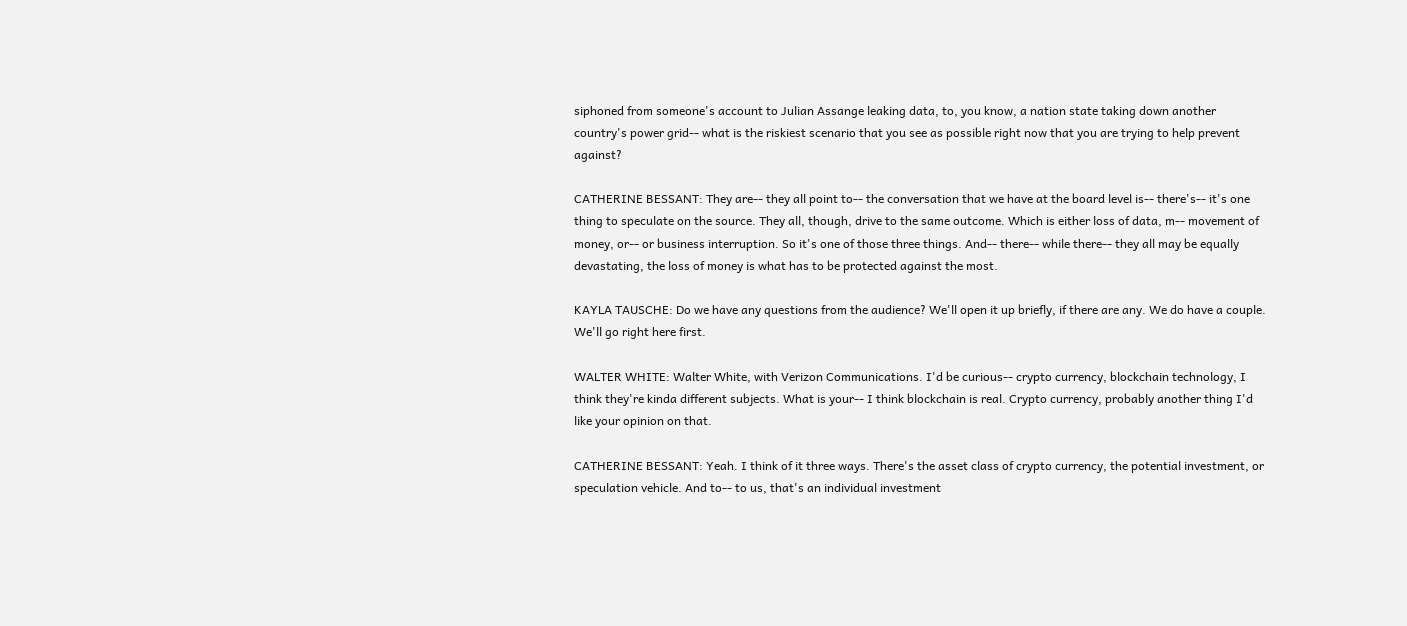siphoned from someone's account to Julian Assange leaking data, to, you know, a nation state taking down another country's power grid-- what is the riskiest scenario that you see as possible right now that you are trying to help prevent against?

CATHERINE BESSANT: They are-- they all point to-- the conversation that we have at the board level is-- there's-- it's one thing to speculate on the source. They all, though, drive to the same outcome. Which is either loss of data, m-- movement of money, or-- or business interruption. So it's one of those three things. And-- there-- while there-- they all may be equally devastating, the loss of money is what has to be protected against the most.

KAYLA TAUSCHE: Do we have any questions from the audience? We'll open it up briefly, if there are any. We do have a couple. We'll go right here first.

WALTER WHITE: Walter White, with Verizon Communications. I'd be curious-- crypto currency, blockchain technology, I think they're kinda different subjects. What is your-- I think blockchain is real. Crypto currency, probably another thing I'd like your opinion on that.

CATHERINE BESSANT: Yeah. I think of it three ways. There's the asset class of crypto currency, the potential investment, or speculation vehicle. And to-- to us, that's an individual investment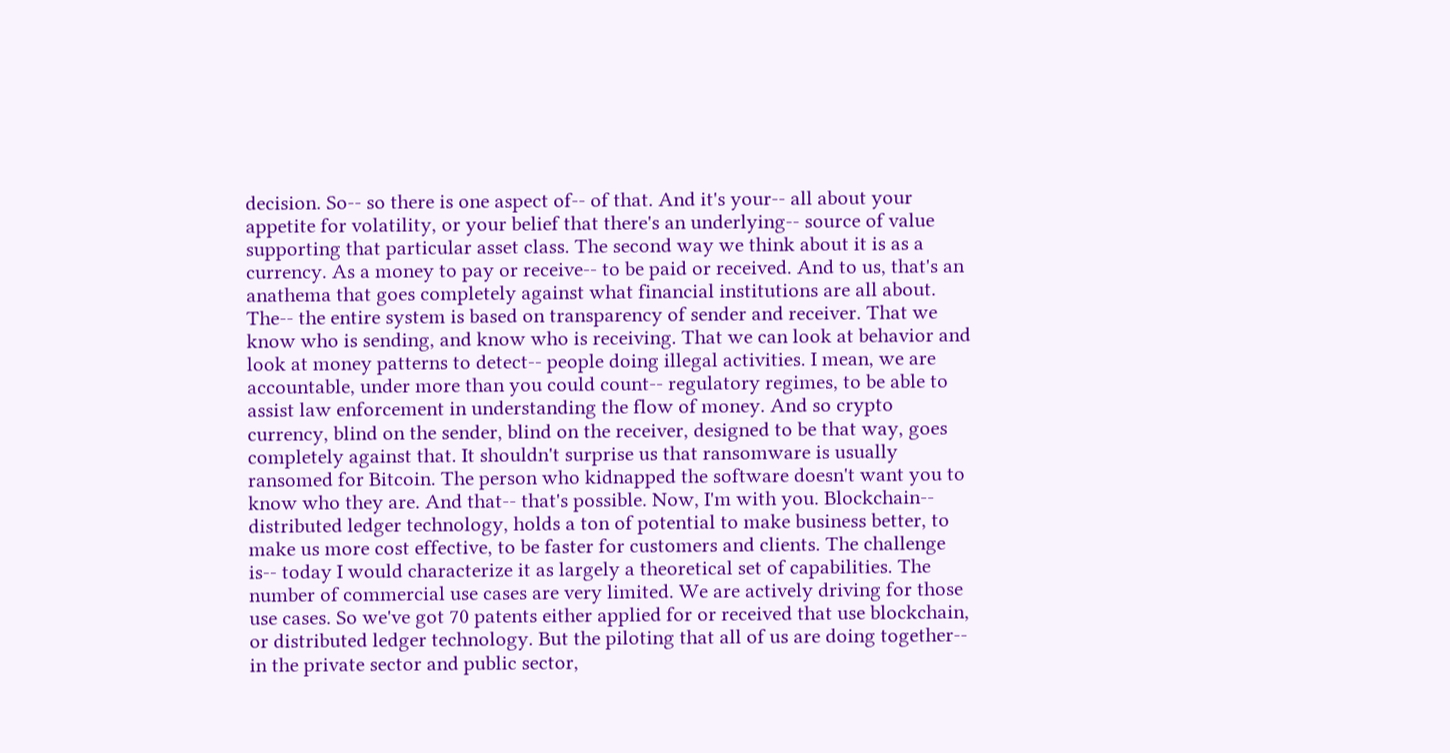decision. So-- so there is one aspect of-- of that. And it's your-- all about your appetite for volatility, or your belief that there's an underlying-- source of value supporting that particular asset class. The second way we think about it is as a currency. As a money to pay or receive-- to be paid or received. And to us, that's an anathema that goes completely against what financial institutions are all about. The-- the entire system is based on transparency of sender and receiver. That we know who is sending, and know who is receiving. That we can look at behavior and look at money patterns to detect-- people doing illegal activities. I mean, we are accountable, under more than you could count-- regulatory regimes, to be able to assist law enforcement in understanding the flow of money. And so crypto currency, blind on the sender, blind on the receiver, designed to be that way, goes completely against that. It shouldn't surprise us that ransomware is usually ransomed for Bitcoin. The person who kidnapped the software doesn't want you to know who they are. And that-- that's possible. Now, I'm with you. Blockchain-- distributed ledger technology, holds a ton of potential to make business better, to make us more cost effective, to be faster for customers and clients. The challenge is-- today I would characterize it as largely a theoretical set of capabilities. The number of commercial use cases are very limited. We are actively driving for those use cases. So we've got 70 patents either applied for or received that use blockchain, or distributed ledger technology. But the piloting that all of us are doing together-- in the private sector and public sector,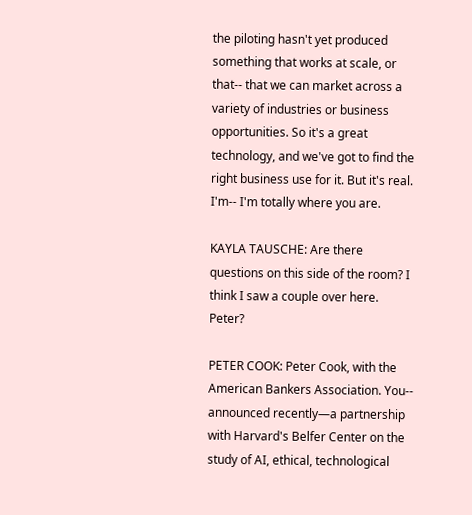the piloting hasn't yet produced something that works at scale, or that-- that we can market across a variety of industries or business opportunities. So it's a great technology, and we've got to find the right business use for it. But it's real. I'm-- I'm totally where you are.

KAYLA TAUSCHE: Are there questions on this side of the room? I think I saw a couple over here. Peter?

PETER COOK: Peter Cook, with the American Bankers Association. You-- announced recently—a partnership with Harvard's Belfer Center on the study of AI, ethical, technological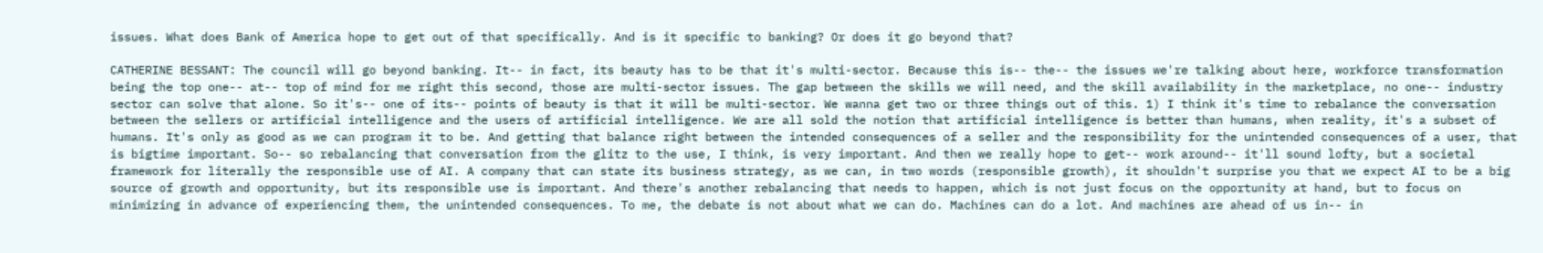issues. What does Bank of America hope to get out of that specifically. And is it specific to banking? Or does it go beyond that?

CATHERINE BESSANT: The council will go beyond banking. It-- in fact, its beauty has to be that it's multi-sector. Because this is-- the-- the issues we're talking about here, workforce transformation being the top one-- at-- top of mind for me right this second, those are multi-sector issues. The gap between the skills we will need, and the skill availability in the marketplace, no one-- industry sector can solve that alone. So it's-- one of its-- points of beauty is that it will be multi-sector. We wanna get two or three things out of this. 1) I think it's time to rebalance the conversation between the sellers or artificial intelligence and the users of artificial intelligence. We are all sold the notion that artificial intelligence is better than humans, when reality, it's a subset of humans. It's only as good as we can program it to be. And getting that balance right between the intended consequences of a seller and the responsibility for the unintended consequences of a user, that is bigtime important. So-- so rebalancing that conversation from the glitz to the use, I think, is very important. And then we really hope to get-- work around-- it'll sound lofty, but a societal framework for literally the responsible use of AI. A company that can state its business strategy, as we can, in two words (responsible growth), it shouldn't surprise you that we expect AI to be a big source of growth and opportunity, but its responsible use is important. And there's another rebalancing that needs to happen, which is not just focus on the opportunity at hand, but to focus on minimizing in advance of experiencing them, the unintended consequences. To me, the debate is not about what we can do. Machines can do a lot. And machines are ahead of us in-- in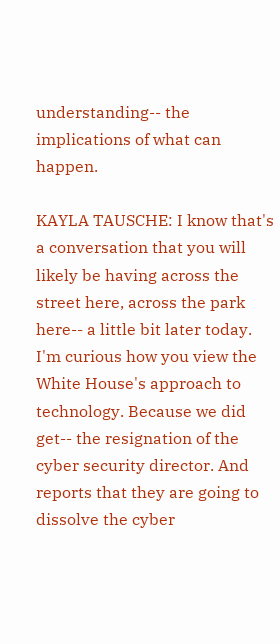understanding-- the implications of what can happen.

KAYLA TAUSCHE: I know that's a conversation that you will likely be having across the street here, across the park here-- a little bit later today. I'm curious how you view the White House's approach to technology. Because we did get-- the resignation of the cyber security director. And reports that they are going to dissolve the cyber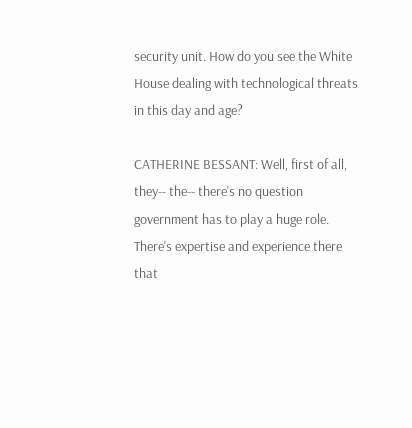security unit. How do you see the White House dealing with technological threats in this day and age?

CATHERINE BESSANT: Well, first of all, they-- the-- there's no question government has to play a huge role. There's expertise and experience there that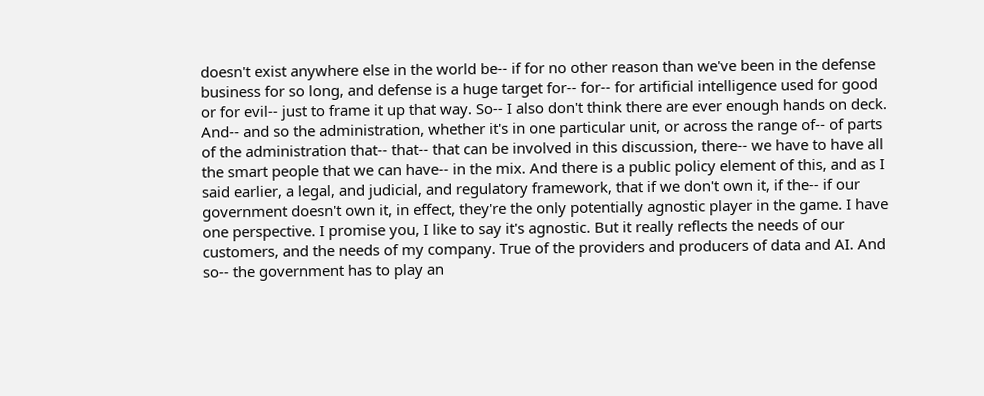doesn't exist anywhere else in the world be-- if for no other reason than we've been in the defense business for so long, and defense is a huge target for-- for-- for artificial intelligence used for good or for evil-- just to frame it up that way. So-- I also don't think there are ever enough hands on deck. And-- and so the administration, whether it's in one particular unit, or across the range of-- of parts of the administration that-- that-- that can be involved in this discussion, there-- we have to have all the smart people that we can have-- in the mix. And there is a public policy element of this, and as I said earlier, a legal, and judicial, and regulatory framework, that if we don't own it, if the-- if our government doesn't own it, in effect, they're the only potentially agnostic player in the game. I have one perspective. I promise you, I like to say it's agnostic. But it really reflects the needs of our customers, and the needs of my company. True of the providers and producers of data and AI. And so-- the government has to play an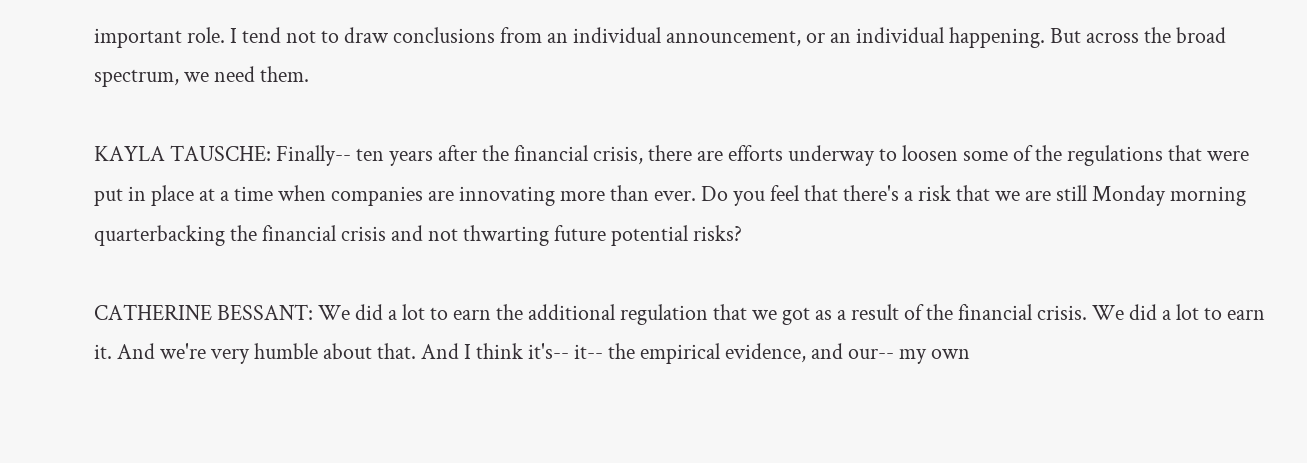important role. I tend not to draw conclusions from an individual announcement, or an individual happening. But across the broad spectrum, we need them.

KAYLA TAUSCHE: Finally-- ten years after the financial crisis, there are efforts underway to loosen some of the regulations that were put in place at a time when companies are innovating more than ever. Do you feel that there's a risk that we are still Monday morning quarterbacking the financial crisis and not thwarting future potential risks?

CATHERINE BESSANT: We did a lot to earn the additional regulation that we got as a result of the financial crisis. We did a lot to earn it. And we're very humble about that. And I think it's-- it-- the empirical evidence, and our-- my own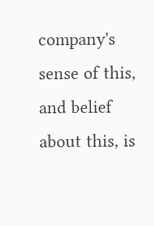company's sense of this, and belief about this, is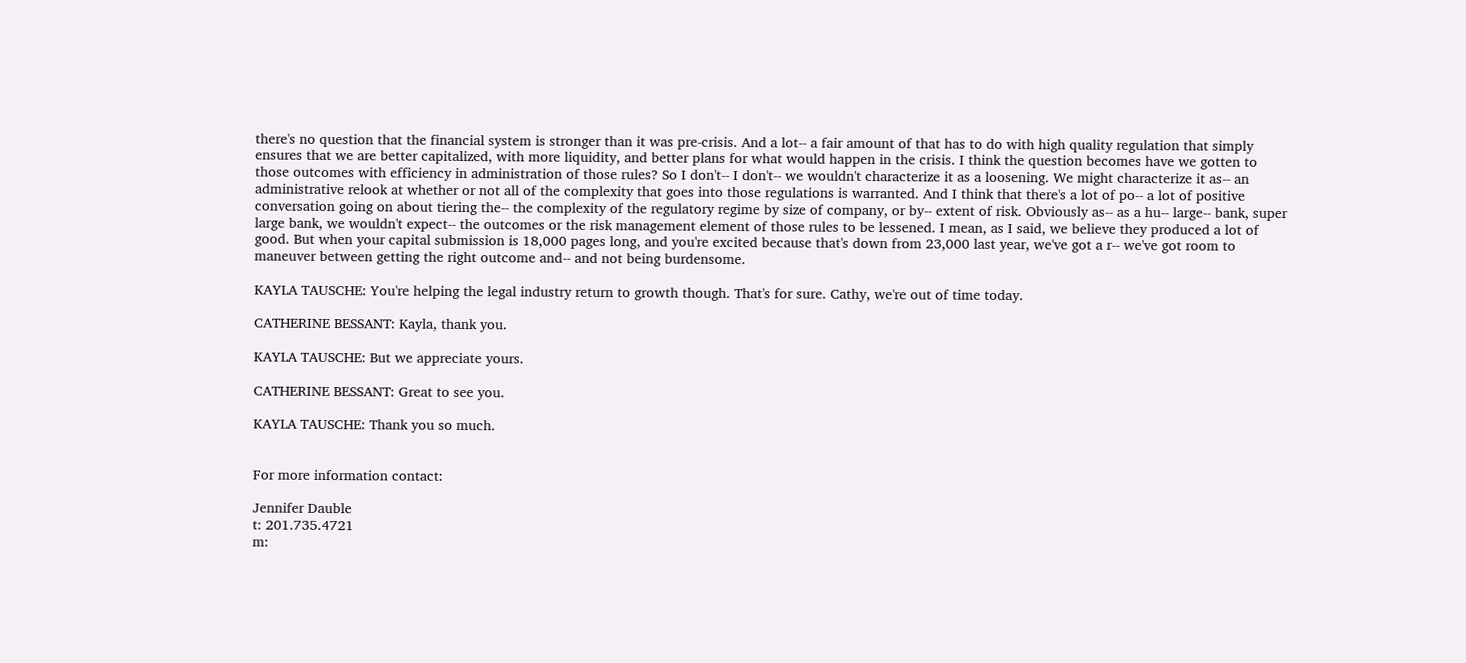there's no question that the financial system is stronger than it was pre-crisis. And a lot-- a fair amount of that has to do with high quality regulation that simply ensures that we are better capitalized, with more liquidity, and better plans for what would happen in the crisis. I think the question becomes have we gotten to those outcomes with efficiency in administration of those rules? So I don't-- I don't-- we wouldn't characterize it as a loosening. We might characterize it as-- an administrative relook at whether or not all of the complexity that goes into those regulations is warranted. And I think that there's a lot of po-- a lot of positive conversation going on about tiering the-- the complexity of the regulatory regime by size of company, or by-- extent of risk. Obviously as-- as a hu-- large-- bank, super large bank, we wouldn't expect-- the outcomes or the risk management element of those rules to be lessened. I mean, as I said, we believe they produced a lot of good. But when your capital submission is 18,000 pages long, and you're excited because that's down from 23,000 last year, we've got a r-- we've got room to maneuver between getting the right outcome and-- and not being burdensome.

KAYLA TAUSCHE: You're helping the legal industry return to growth though. That's for sure. Cathy, we're out of time today.

CATHERINE BESSANT: Kayla, thank you.

KAYLA TAUSCHE: But we appreciate yours.

CATHERINE BESSANT: Great to see you.

KAYLA TAUSCHE: Thank you so much.


For more information contact:

Jennifer Dauble
t: 201.735.4721
m: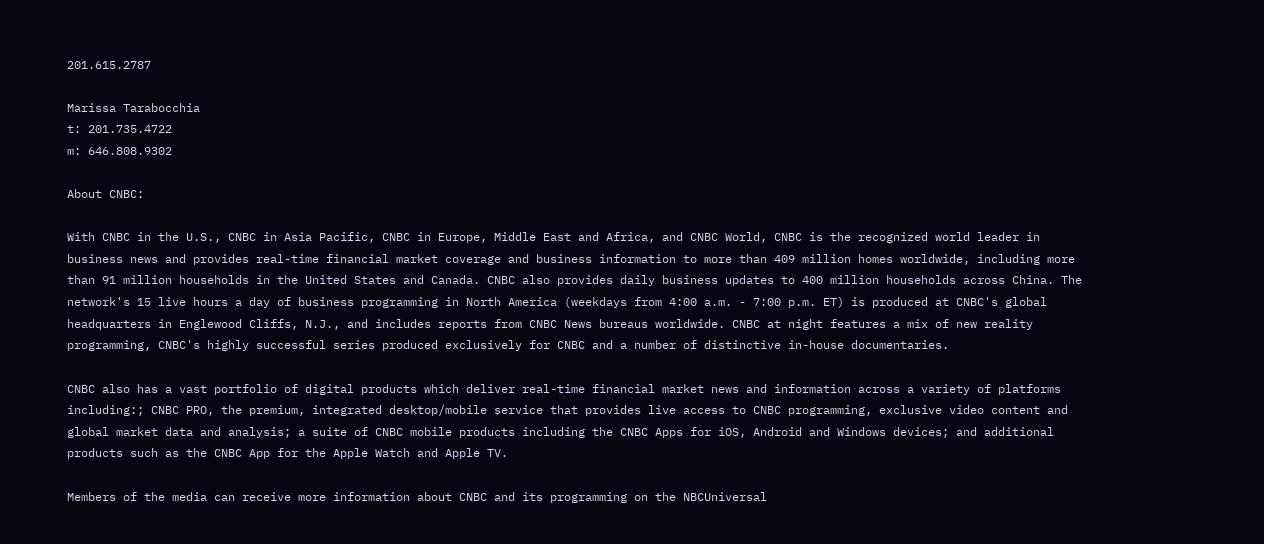201.615.2787

Marissa Tarabocchia
t: 201.735.4722
m: 646.808.9302

About CNBC:

With CNBC in the U.S., CNBC in Asia Pacific, CNBC in Europe, Middle East and Africa, and CNBC World, CNBC is the recognized world leader in business news and provides real-time financial market coverage and business information to more than 409 million homes worldwide, including more than 91 million households in the United States and Canada. CNBC also provides daily business updates to 400 million households across China. The network's 15 live hours a day of business programming in North America (weekdays from 4:00 a.m. - 7:00 p.m. ET) is produced at CNBC's global headquarters in Englewood Cliffs, N.J., and includes reports from CNBC News bureaus worldwide. CNBC at night features a mix of new reality programming, CNBC's highly successful series produced exclusively for CNBC and a number of distinctive in-house documentaries.

CNBC also has a vast portfolio of digital products which deliver real-time financial market news and information across a variety of platforms including:; CNBC PRO, the premium, integrated desktop/mobile service that provides live access to CNBC programming, exclusive video content and global market data and analysis; a suite of CNBC mobile products including the CNBC Apps for iOS, Android and Windows devices; and additional products such as the CNBC App for the Apple Watch and Apple TV.

Members of the media can receive more information about CNBC and its programming on the NBCUniversal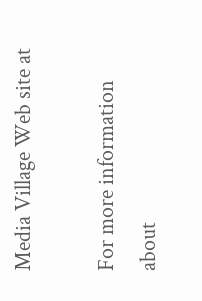Media Village Web site at

For more information about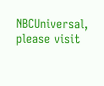NBCUniversal, please visit